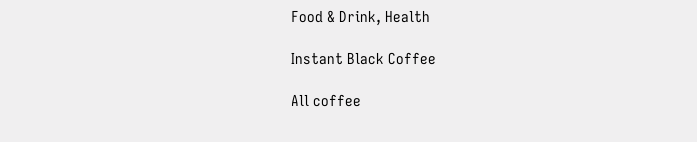Food & Drink, Health

Instant Black Coffee

All coffee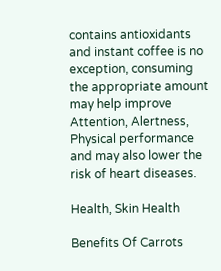contains antioxidants and instant coffee is no exception, consuming the appropriate amount may help improve Attention, Alertness, Physical performance and may also lower the risk of heart diseases.

Health, Skin Health

Benefits Of Carrots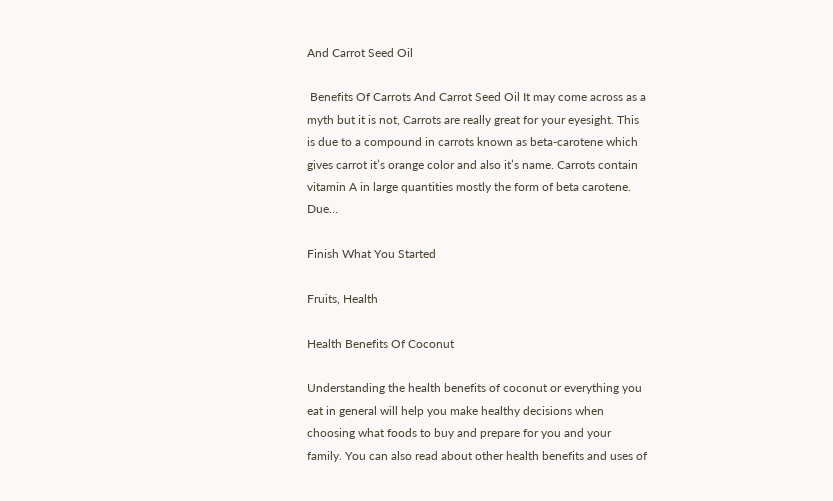And Carrot Seed Oil

 Benefits Of Carrots And Carrot Seed Oil It may come across as a myth but it is not, Carrots are really great for your eyesight. This is due to a compound in carrots known as beta-carotene which gives carrot it’s orange color and also it’s name. Carrots contain vitamin A in large quantities mostly the form of beta carotene. Due…

Finish What You Started

Fruits, Health

Health Benefits Of Coconut

Understanding the health benefits of coconut or everything you eat in general will help you make healthy decisions when choosing what foods to buy and prepare for you and your family. You can also read about other health benefits and uses of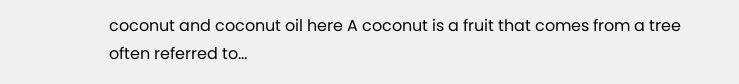coconut and coconut oil here A coconut is a fruit that comes from a tree often referred to…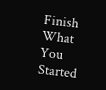Finish What You Started